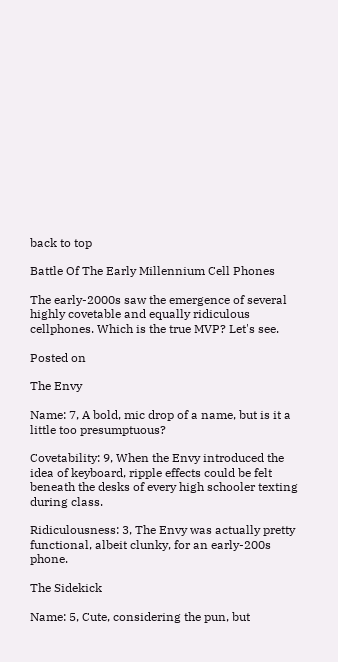back to top

Battle Of The Early Millennium Cell Phones

The early-2000s saw the emergence of several highly covetable and equally ridiculous cellphones. Which is the true MVP? Let's see.

Posted on

The Envy

Name: 7, A bold, mic drop of a name, but is it a little too presumptuous?

Covetability: 9, When the Envy introduced the idea of keyboard, ripple effects could be felt beneath the desks of every high schooler texting during class.

Ridiculousness: 3, The Envy was actually pretty functional, albeit clunky, for an early-200s phone.

The Sidekick

Name: 5, Cute, considering the pun, but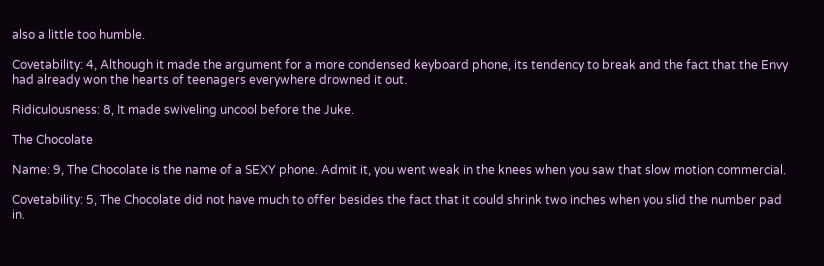also a little too humble.

Covetability: 4, Although it made the argument for a more condensed keyboard phone, its tendency to break and the fact that the Envy had already won the hearts of teenagers everywhere drowned it out.

Ridiculousness: 8, It made swiveling uncool before the Juke.

The Chocolate

Name: 9, The Chocolate is the name of a SEXY phone. Admit it, you went weak in the knees when you saw that slow motion commercial.

Covetability: 5, The Chocolate did not have much to offer besides the fact that it could shrink two inches when you slid the number pad in.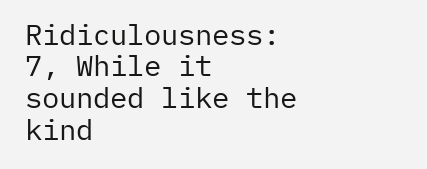Ridiculousness: 7, While it sounded like the kind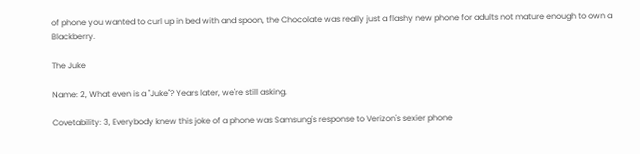of phone you wanted to curl up in bed with and spoon, the Chocolate was really just a flashy new phone for adults not mature enough to own a Blackberry.

The Juke

Name: 2, What even is a "Juke"? Years later, we're still asking.

Covetability: 3, Everybody knew this joke of a phone was Samsung's response to Verizon's sexier phone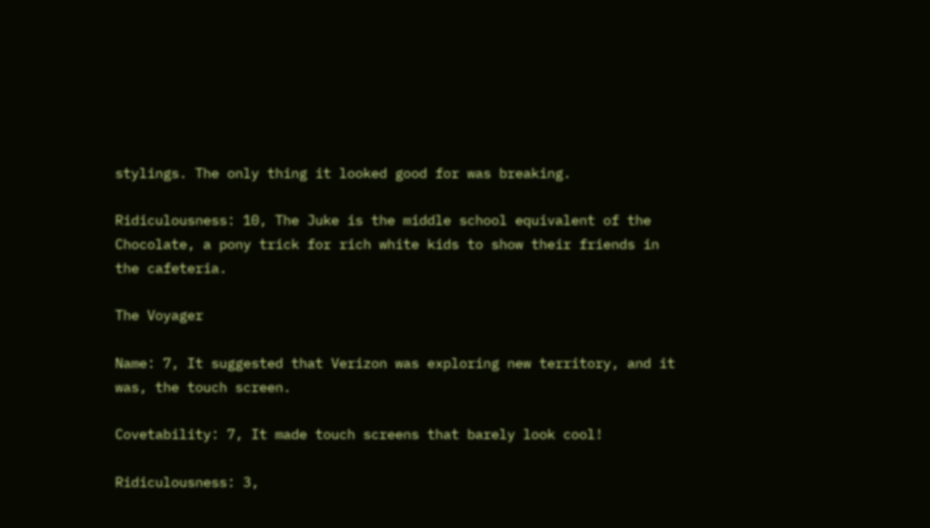stylings. The only thing it looked good for was breaking.

Ridiculousness: 10, The Juke is the middle school equivalent of the Chocolate, a pony trick for rich white kids to show their friends in the cafeteria.

The Voyager

Name: 7, It suggested that Verizon was exploring new territory, and it was, the touch screen.

Covetability: 7, It made touch screens that barely look cool!

Ridiculousness: 3,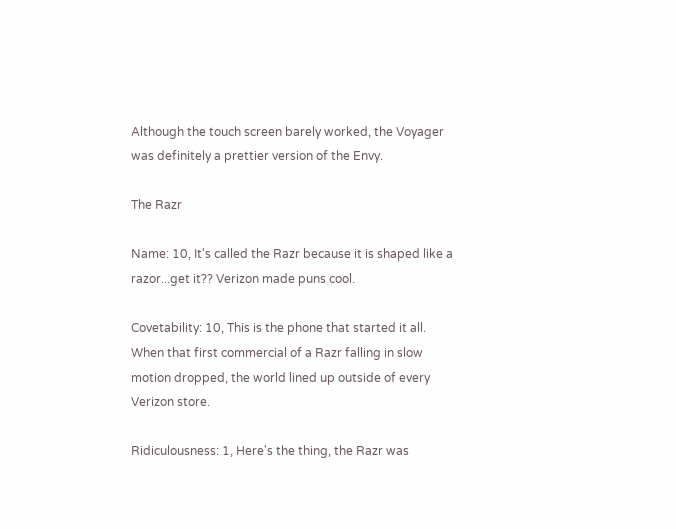Although the touch screen barely worked, the Voyager was definitely a prettier version of the Envy.

The Razr

Name: 10, It's called the Razr because it is shaped like a razor...get it?? Verizon made puns cool.

Covetability: 10, This is the phone that started it all. When that first commercial of a Razr falling in slow motion dropped, the world lined up outside of every Verizon store.

Ridiculousness: 1, Here's the thing, the Razr was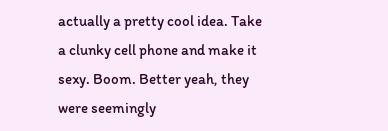actually a pretty cool idea. Take a clunky cell phone and make it sexy. Boom. Better yeah, they were seemingly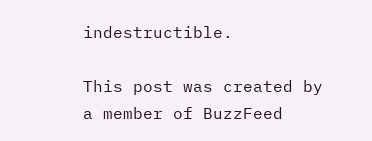indestructible.

This post was created by a member of BuzzFeed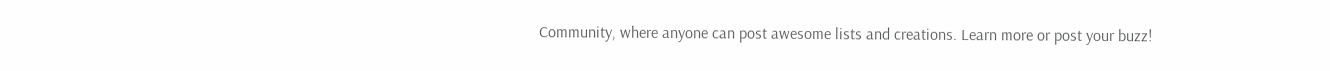Community, where anyone can post awesome lists and creations. Learn more or post your buzz!